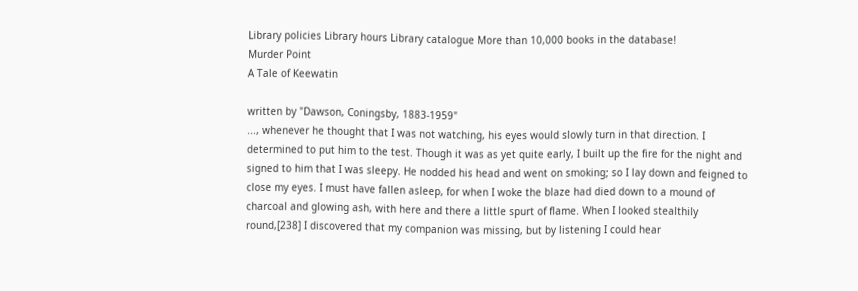Library policies Library hours Library catalogue More than 10,000 books in the database!
Murder Point
A Tale of Keewatin

written by "Dawson, Coningsby, 1883-1959"
..., whenever he thought that I was not watching, his eyes would slowly turn in that direction. I determined to put him to the test. Though it was as yet quite early, I built up the fire for the night and signed to him that I was sleepy. He nodded his head and went on smoking; so I lay down and feigned to close my eyes. I must have fallen asleep, for when I woke the blaze had died down to a mound of charcoal and glowing ash, with here and there a little spurt of flame. When I looked stealthily round,[238] I discovered that my companion was missing, but by listening I could hear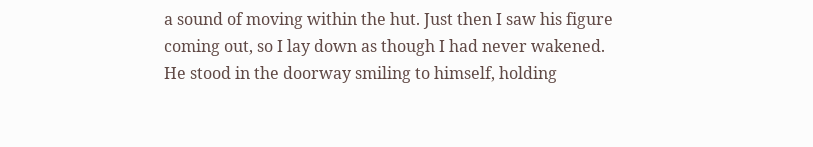a sound of moving within the hut. Just then I saw his figure coming out, so I lay down as though I had never wakened. He stood in the doorway smiling to himself, holding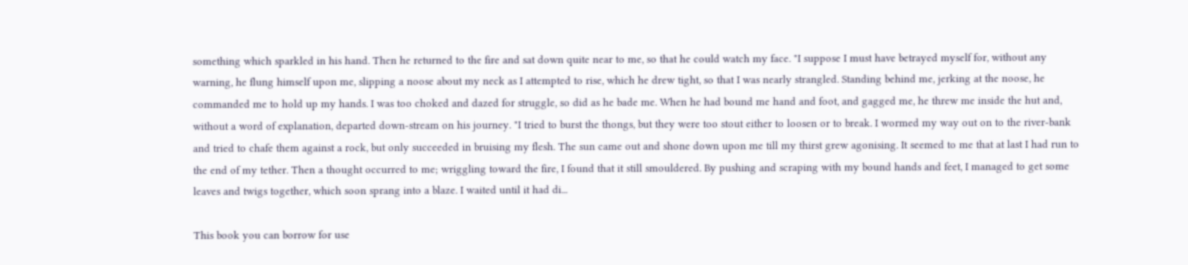something which sparkled in his hand. Then he returned to the fire and sat down quite near to me, so that he could watch my face. "I suppose I must have betrayed myself for, without any warning, he flung himself upon me, slipping a noose about my neck as I attempted to rise, which he drew tight, so that I was nearly strangled. Standing behind me, jerking at the noose, he commanded me to hold up my hands. I was too choked and dazed for struggle, so did as he bade me. When he had bound me hand and foot, and gagged me, he threw me inside the hut and, without a word of explanation, departed down-stream on his journey. "I tried to burst the thongs, but they were too stout either to loosen or to break. I wormed my way out on to the river-bank and tried to chafe them against a rock, but only succeeded in bruising my flesh. The sun came out and shone down upon me till my thirst grew agonising. It seemed to me that at last I had run to the end of my tether. Then a thought occurred to me; wriggling toward the fire, I found that it still smouldered. By pushing and scraping with my bound hands and feet, I managed to get some leaves and twigs together, which soon sprang into a blaze. I waited until it had di...

This book you can borrow for use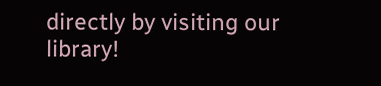directly by visiting our library!